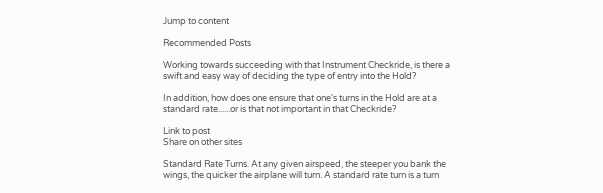Jump to content

Recommended Posts

Working towards succeeding with that Instrument Checkride, is there a swift and easy way of deciding the type of entry into the Hold?

In addition, how does one ensure that one's turns in the Hold are at a standard rate......or is that not important in that Checkride?

Link to post
Share on other sites

Standard Rate Turns. At any given airspeed, the steeper you bank the wings, the quicker the airplane will turn. A standard rate turn is a turn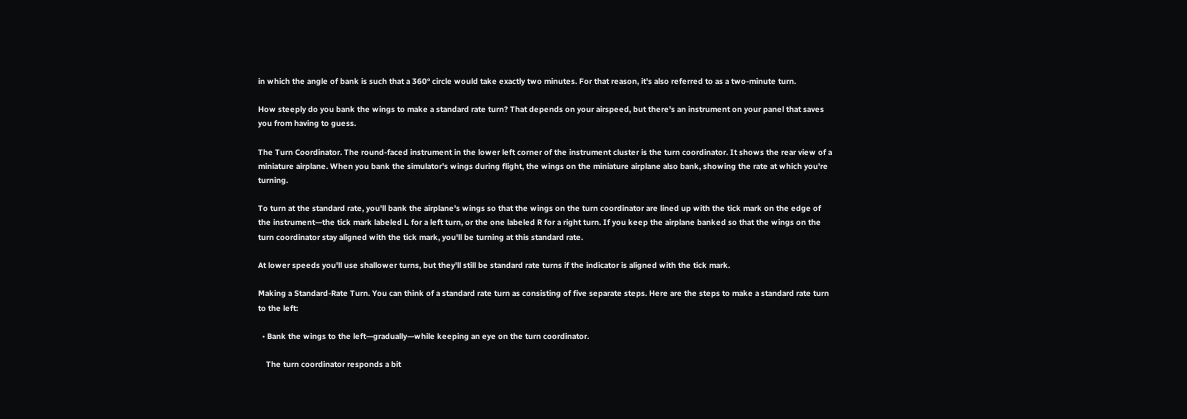in which the angle of bank is such that a 360° circle would take exactly two minutes. For that reason, it's also referred to as a two-minute turn.

How steeply do you bank the wings to make a standard rate turn? That depends on your airspeed, but there's an instrument on your panel that saves you from having to guess.

The Turn Coordinator. The round-faced instrument in the lower left corner of the instrument cluster is the turn coordinator. It shows the rear view of a miniature airplane. When you bank the simulator's wings during flight, the wings on the miniature airplane also bank, showing the rate at which you're turning.

To turn at the standard rate, you'll bank the airplane's wings so that the wings on the turn coordinator are lined up with the tick mark on the edge of the instrument—the tick mark labeled L for a left turn, or the one labeled R for a right turn. If you keep the airplane banked so that the wings on the turn coordinator stay aligned with the tick mark, you'll be turning at this standard rate.

At lower speeds you'll use shallower turns, but they'll still be standard rate turns if the indicator is aligned with the tick mark.

Making a Standard-Rate Turn. You can think of a standard rate turn as consisting of five separate steps. Here are the steps to make a standard rate turn to the left:

  • Bank the wings to the left—gradually—while keeping an eye on the turn coordinator.

    The turn coordinator responds a bit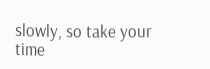slowly, so take your time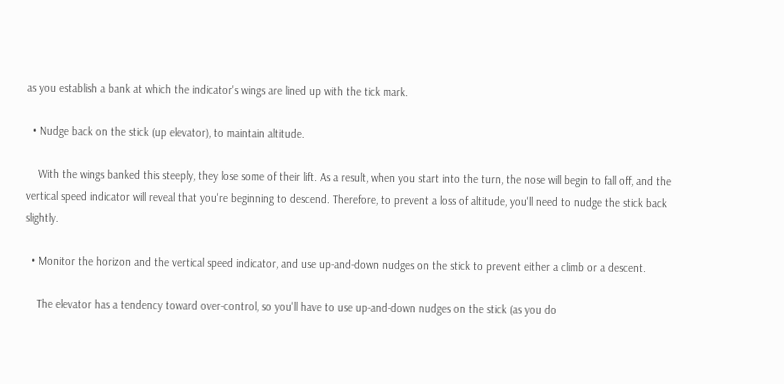as you establish a bank at which the indicator's wings are lined up with the tick mark.

  • Nudge back on the stick (up elevator), to maintain altitude.

    With the wings banked this steeply, they lose some of their lift. As a result, when you start into the turn, the nose will begin to fall off, and the vertical speed indicator will reveal that you're beginning to descend. Therefore, to prevent a loss of altitude, you'll need to nudge the stick back slightly.

  • Monitor the horizon and the vertical speed indicator, and use up-and-down nudges on the stick to prevent either a climb or a descent.

    The elevator has a tendency toward over-control, so you'll have to use up-and-down nudges on the stick (as you do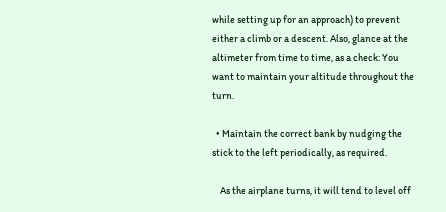while setting up for an approach) to prevent either a climb or a descent. Also, glance at the altimeter from time to time, as a check: You want to maintain your altitude throughout the turn.

  • Maintain the correct bank by nudging the stick to the left periodically, as required.

    As the airplane turns, it will tend to level off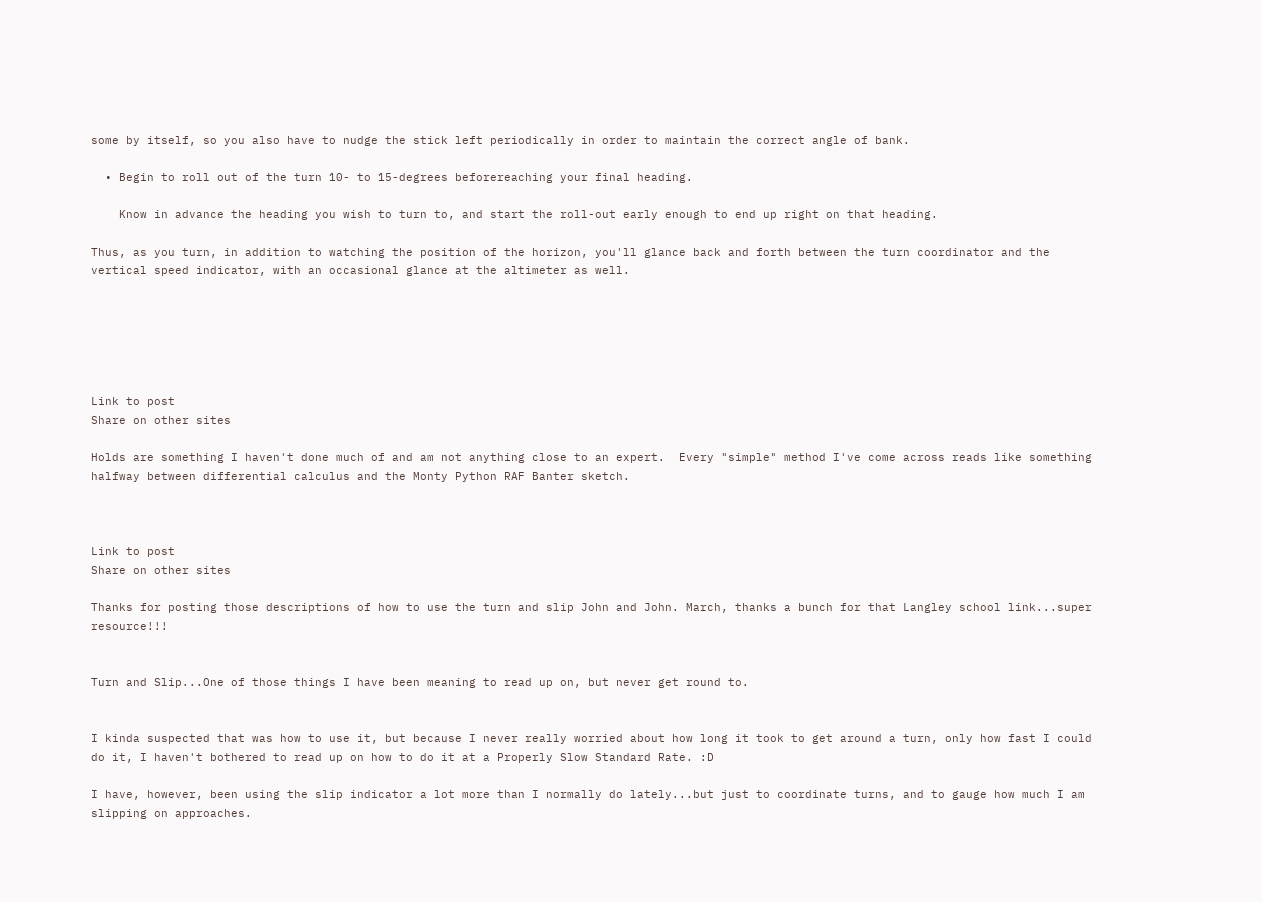some by itself, so you also have to nudge the stick left periodically in order to maintain the correct angle of bank.

  • Begin to roll out of the turn 10- to 15-degrees beforereaching your final heading.

    Know in advance the heading you wish to turn to, and start the roll-out early enough to end up right on that heading.

Thus, as you turn, in addition to watching the position of the horizon, you'll glance back and forth between the turn coordinator and the vertical speed indicator, with an occasional glance at the altimeter as well.






Link to post
Share on other sites

Holds are something I haven't done much of and am not anything close to an expert.  Every "simple" method I've come across reads like something halfway between differential calculus and the Monty Python RAF Banter sketch.



Link to post
Share on other sites

Thanks for posting those descriptions of how to use the turn and slip John and John. March, thanks a bunch for that Langley school link...super resource!!!


Turn and Slip...One of those things I have been meaning to read up on, but never get round to.


I kinda suspected that was how to use it, but because I never really worried about how long it took to get around a turn, only how fast I could do it, I haven't bothered to read up on how to do it at a Properly Slow Standard Rate. :D

I have, however, been using the slip indicator a lot more than I normally do lately...but just to coordinate turns, and to gauge how much I am slipping on approaches.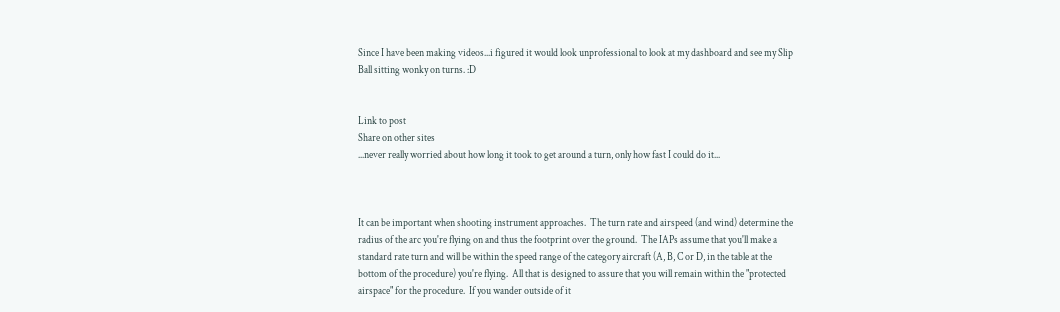Since I have been making videos...i figured it would look unprofessional to look at my dashboard and see my Slip Ball sitting wonky on turns. :D


Link to post
Share on other sites
...never really worried about how long it took to get around a turn, only how fast I could do it...



It can be important when shooting instrument approaches.  The turn rate and airspeed (and wind) determine the radius of the arc you're flying on and thus the footprint over the ground.  The IAPs assume that you'll make a standard rate turn and will be within the speed range of the category aircraft (A, B, C or D, in the table at the bottom of the procedure) you're flying.  All that is designed to assure that you will remain within the "protected airspace" for the procedure.  If you wander outside of it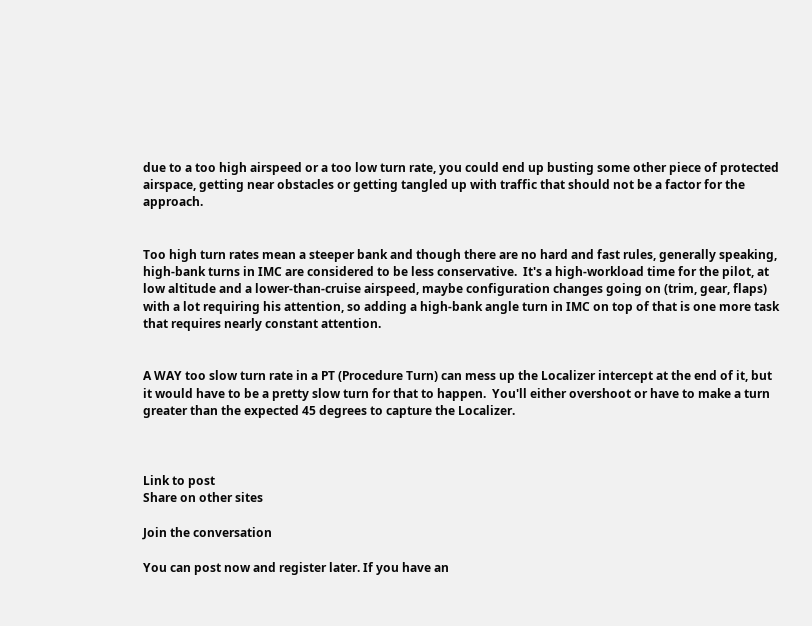due to a too high airspeed or a too low turn rate, you could end up busting some other piece of protected airspace, getting near obstacles or getting tangled up with traffic that should not be a factor for the approach.


Too high turn rates mean a steeper bank and though there are no hard and fast rules, generally speaking, high-bank turns in IMC are considered to be less conservative.  It's a high-workload time for the pilot, at low altitude and a lower-than-cruise airspeed, maybe configuration changes going on (trim, gear, flaps) with a lot requiring his attention, so adding a high-bank angle turn in IMC on top of that is one more task that requires nearly constant attention.


A WAY too slow turn rate in a PT (Procedure Turn) can mess up the Localizer intercept at the end of it, but it would have to be a pretty slow turn for that to happen.  You'll either overshoot or have to make a turn greater than the expected 45 degrees to capture the Localizer.



Link to post
Share on other sites

Join the conversation

You can post now and register later. If you have an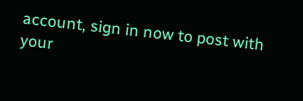account, sign in now to post with your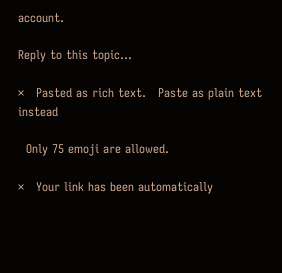account.

Reply to this topic...

×   Pasted as rich text.   Paste as plain text instead

  Only 75 emoji are allowed.

×   Your link has been automatically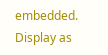embedded.   Display as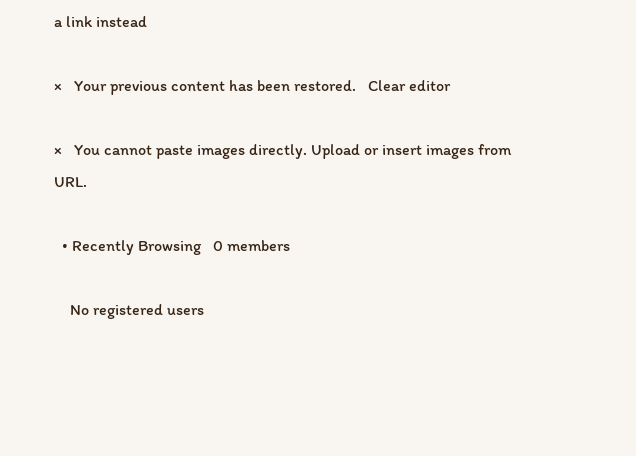a link instead

×   Your previous content has been restored.   Clear editor

×   You cannot paste images directly. Upload or insert images from URL.

  • Recently Browsing   0 members

    No registered users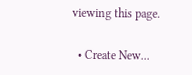viewing this page.

  • Create New...